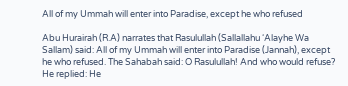All of my Ummah will enter into Paradise, except he who refused

Abu Hurairah (R.A) narrates that Rasulullah (Sallallahu ‘Alayhe Wa Sallam) said: All of my Ummah will enter into Paradise (Jannah), except he who refused. The Sahabah said: O Rasulullah! And who would refuse? He replied: He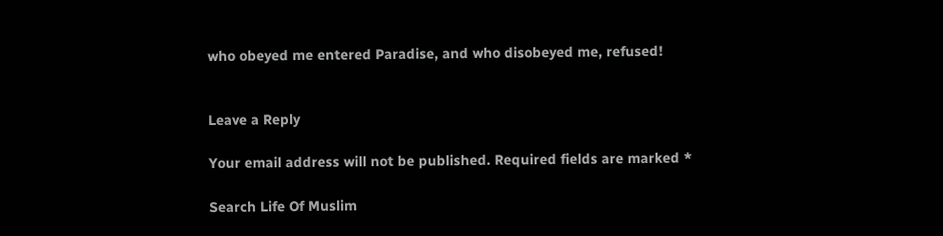who obeyed me entered Paradise, and who disobeyed me, refused!


Leave a Reply

Your email address will not be published. Required fields are marked *

Search Life Of Muslim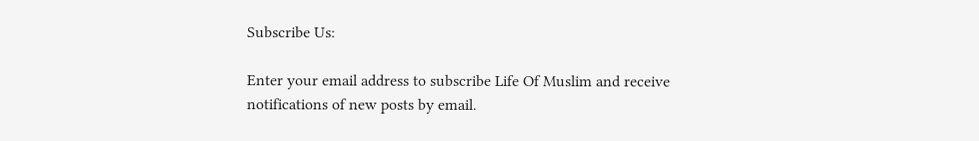Subscribe Us:

Enter your email address to subscribe Life Of Muslim and receive notifications of new posts by email.